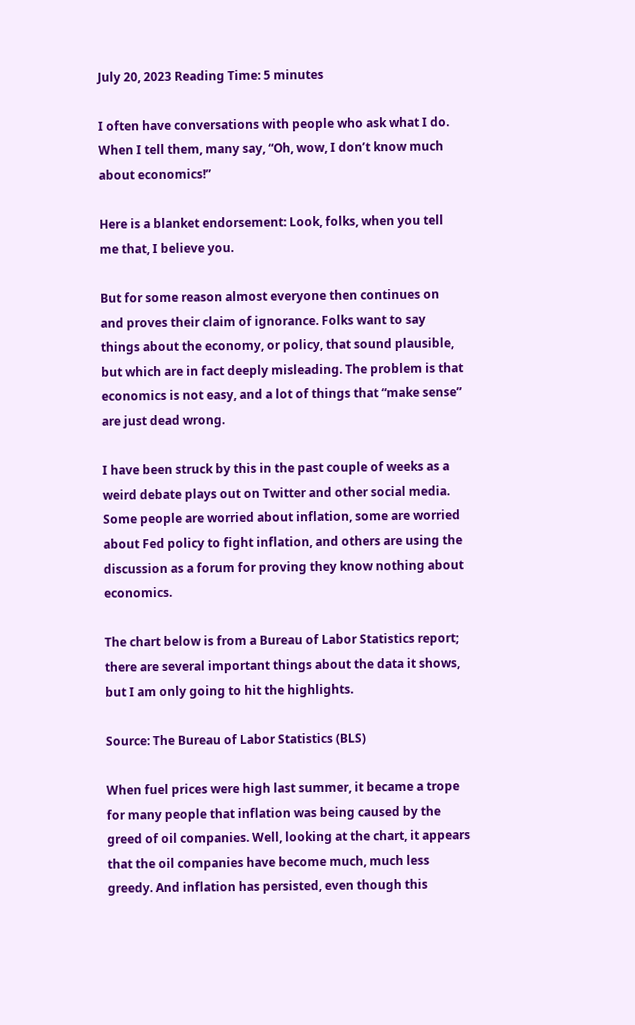July 20, 2023 Reading Time: 5 minutes

I often have conversations with people who ask what I do. When I tell them, many say, “Oh, wow, I don’t know much about economics!”

Here is a blanket endorsement: Look, folks, when you tell me that, I believe you.

But for some reason almost everyone then continues on and proves their claim of ignorance. Folks want to say things about the economy, or policy, that sound plausible, but which are in fact deeply misleading. The problem is that economics is not easy, and a lot of things that “make sense” are just dead wrong.

I have been struck by this in the past couple of weeks as a weird debate plays out on Twitter and other social media. Some people are worried about inflation, some are worried about Fed policy to fight inflation, and others are using the discussion as a forum for proving they know nothing about economics.

The chart below is from a Bureau of Labor Statistics report; there are several important things about the data it shows, but I am only going to hit the highlights.

Source: The Bureau of Labor Statistics (BLS)

When fuel prices were high last summer, it became a trope for many people that inflation was being caused by the greed of oil companies. Well, looking at the chart, it appears that the oil companies have become much, much less greedy. And inflation has persisted, even though this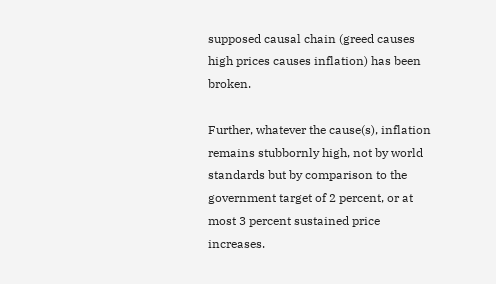supposed causal chain (greed causes high prices causes inflation) has been broken.

Further, whatever the cause(s), inflation remains stubbornly high, not by world standards but by comparison to the government target of 2 percent, or at most 3 percent sustained price increases.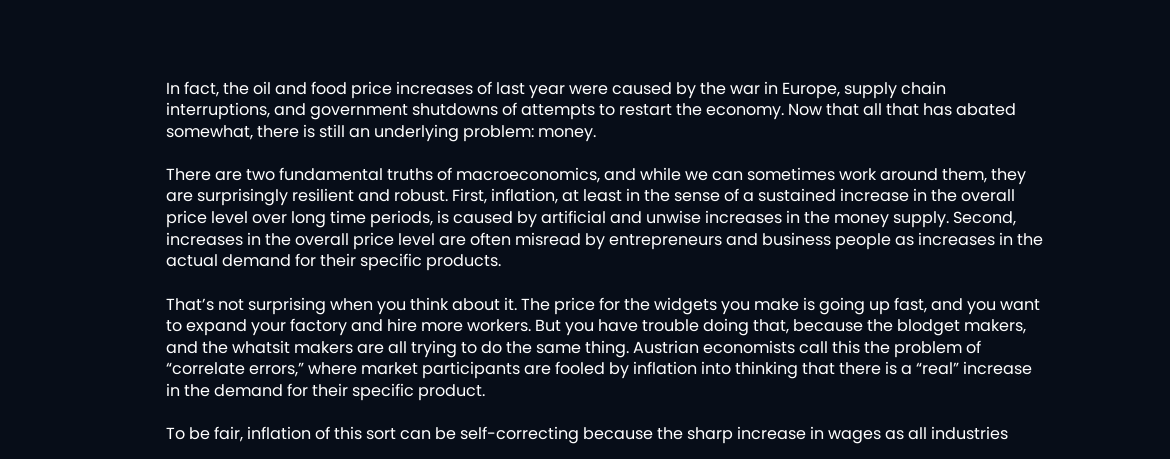In fact, the oil and food price increases of last year were caused by the war in Europe, supply chain interruptions, and government shutdowns of attempts to restart the economy. Now that all that has abated somewhat, there is still an underlying problem: money.

There are two fundamental truths of macroeconomics, and while we can sometimes work around them, they are surprisingly resilient and robust. First, inflation, at least in the sense of a sustained increase in the overall price level over long time periods, is caused by artificial and unwise increases in the money supply. Second, increases in the overall price level are often misread by entrepreneurs and business people as increases in the actual demand for their specific products.

That’s not surprising when you think about it. The price for the widgets you make is going up fast, and you want to expand your factory and hire more workers. But you have trouble doing that, because the blodget makers, and the whatsit makers are all trying to do the same thing. Austrian economists call this the problem of “correlate errors,” where market participants are fooled by inflation into thinking that there is a “real” increase in the demand for their specific product.

To be fair, inflation of this sort can be self-correcting because the sharp increase in wages as all industries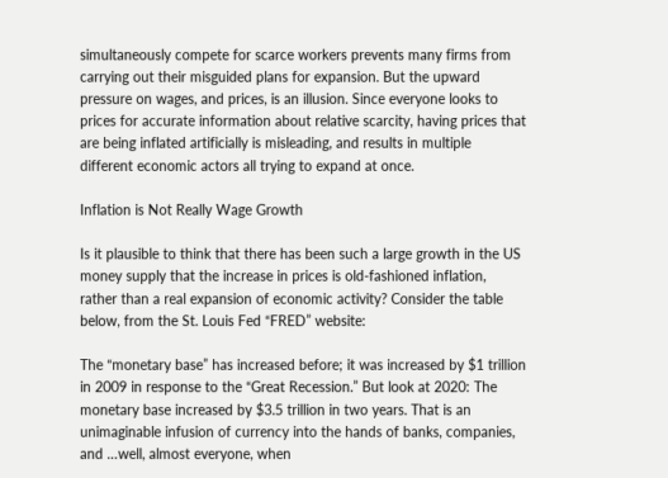simultaneously compete for scarce workers prevents many firms from carrying out their misguided plans for expansion. But the upward pressure on wages, and prices, is an illusion. Since everyone looks to prices for accurate information about relative scarcity, having prices that are being inflated artificially is misleading, and results in multiple different economic actors all trying to expand at once.

Inflation is Not Really Wage Growth

Is it plausible to think that there has been such a large growth in the US money supply that the increase in prices is old-fashioned inflation, rather than a real expansion of economic activity? Consider the table below, from the St. Louis Fed “FRED” website:

The “monetary base” has increased before; it was increased by $1 trillion in 2009 in response to the “Great Recession.” But look at 2020: The monetary base increased by $3.5 trillion in two years. That is an unimaginable infusion of currency into the hands of banks, companies, and …well, almost everyone, when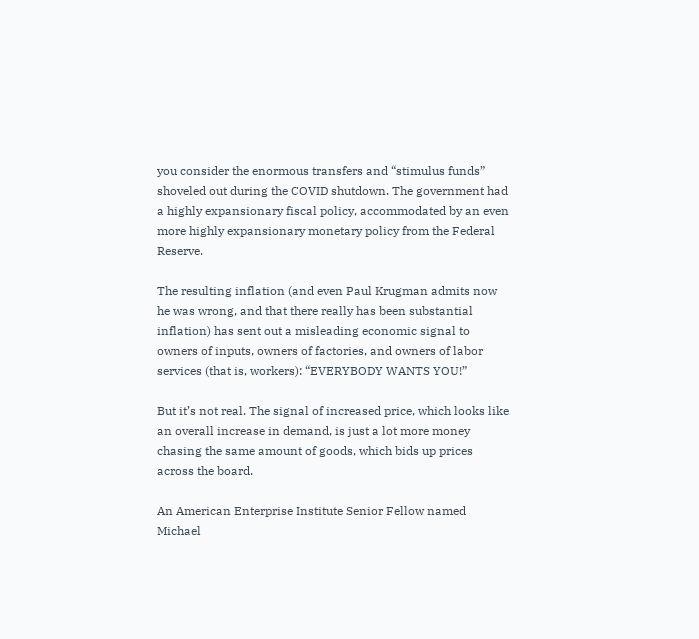you consider the enormous transfers and “stimulus funds” shoveled out during the COVID shutdown. The government had a highly expansionary fiscal policy, accommodated by an even more highly expansionary monetary policy from the Federal Reserve.

The resulting inflation (and even Paul Krugman admits now he was wrong, and that there really has been substantial inflation) has sent out a misleading economic signal to owners of inputs, owners of factories, and owners of labor services (that is, workers): “EVERYBODY WANTS YOU!”

But it’s not real. The signal of increased price, which looks like an overall increase in demand, is just a lot more money chasing the same amount of goods, which bids up prices across the board.

An American Enterprise Institute Senior Fellow named Michael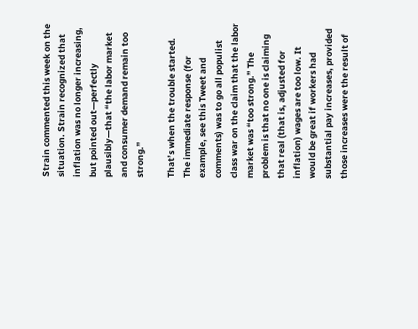Strain commented this week on the situation. Strain recognized that inflation was no longer increasing, but pointed out—perfectly plausibly—that “the labor market and consumer demand remain too strong.”

That’s when the trouble started. The immediate response (for example, see this Tweet and comments) was to go all populist class war on the claim that the labor market was “too strong.” The problem is that no one is claiming that real (that is, adjusted for inflation) wages are too low. It would be great if workers had substantial pay increases, provided those increases were the result of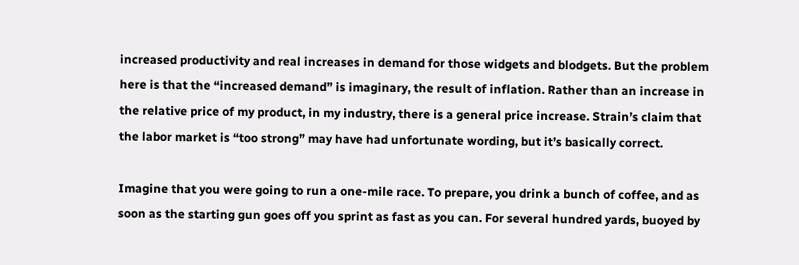increased productivity and real increases in demand for those widgets and blodgets. But the problem here is that the “increased demand” is imaginary, the result of inflation. Rather than an increase in the relative price of my product, in my industry, there is a general price increase. Strain’s claim that the labor market is “too strong” may have had unfortunate wording, but it’s basically correct.

Imagine that you were going to run a one-mile race. To prepare, you drink a bunch of coffee, and as soon as the starting gun goes off you sprint as fast as you can. For several hundred yards, buoyed by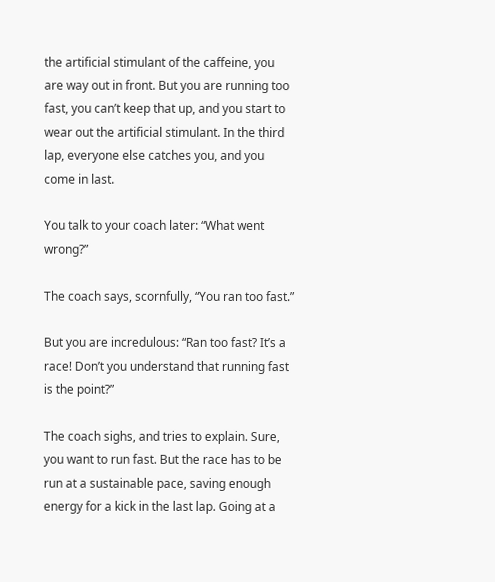the artificial stimulant of the caffeine, you are way out in front. But you are running too fast, you can’t keep that up, and you start to wear out the artificial stimulant. In the third lap, everyone else catches you, and you come in last.

You talk to your coach later: “What went wrong?”

The coach says, scornfully, “You ran too fast.”

But you are incredulous: “Ran too fast? It’s a race! Don’t you understand that running fast is the point?”

The coach sighs, and tries to explain. Sure, you want to run fast. But the race has to be run at a sustainable pace, saving enough energy for a kick in the last lap. Going at a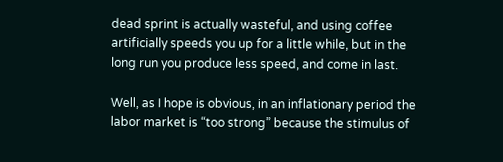dead sprint is actually wasteful, and using coffee artificially speeds you up for a little while, but in the long run you produce less speed, and come in last.

Well, as I hope is obvious, in an inflationary period the labor market is “too strong” because the stimulus of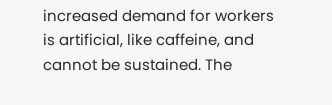increased demand for workers is artificial, like caffeine, and cannot be sustained. The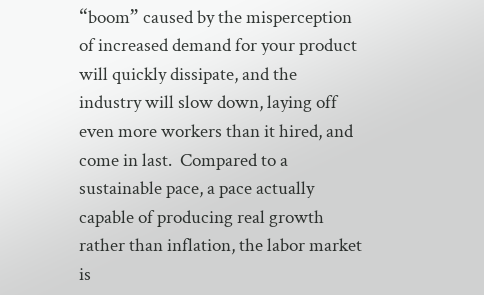“boom” caused by the misperception of increased demand for your product will quickly dissipate, and the industry will slow down, laying off even more workers than it hired, and come in last.  Compared to a sustainable pace, a pace actually capable of producing real growth rather than inflation, the labor market is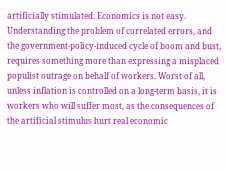artificially stimulated. Economics is not easy. Understanding the problem of correlated errors, and the government-policy-induced cycle of boom and bust, requires something more than expressing a misplaced populist outrage on behalf of workers. Worst of all, unless inflation is controlled on a long-term basis, it is workers who will suffer most, as the consequences of the artificial stimulus hurt real economic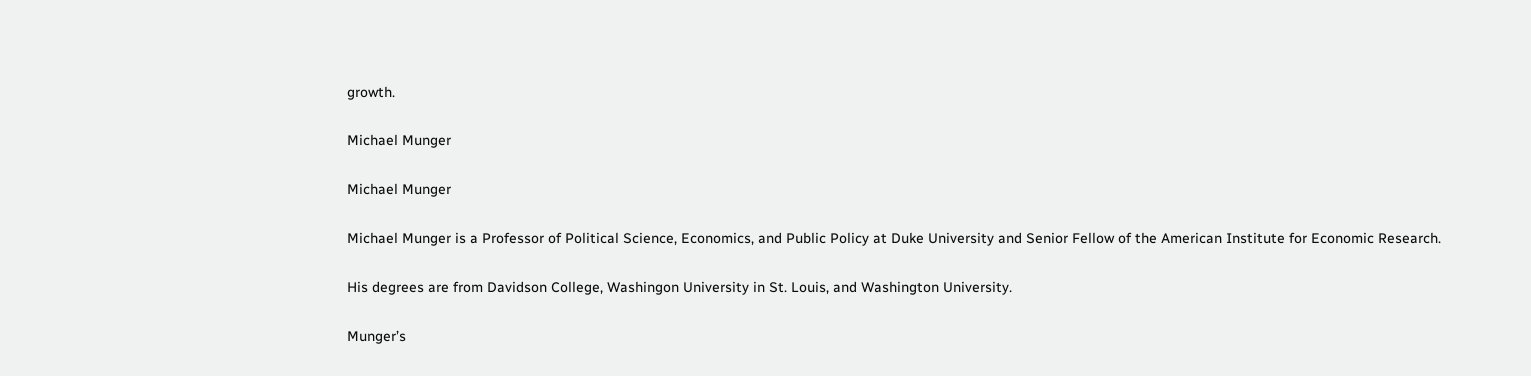growth.

Michael Munger

Michael Munger

Michael Munger is a Professor of Political Science, Economics, and Public Policy at Duke University and Senior Fellow of the American Institute for Economic Research.

His degrees are from Davidson College, Washingon University in St. Louis, and Washington University.

Munger’s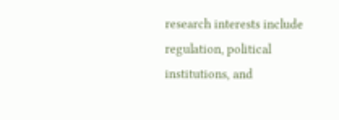research interests include regulation, political institutions, and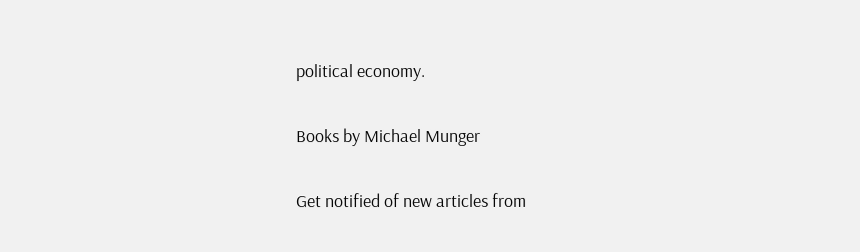political economy.

Books by Michael Munger

Get notified of new articles from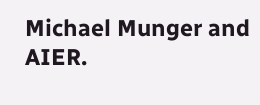Michael Munger and AIER.